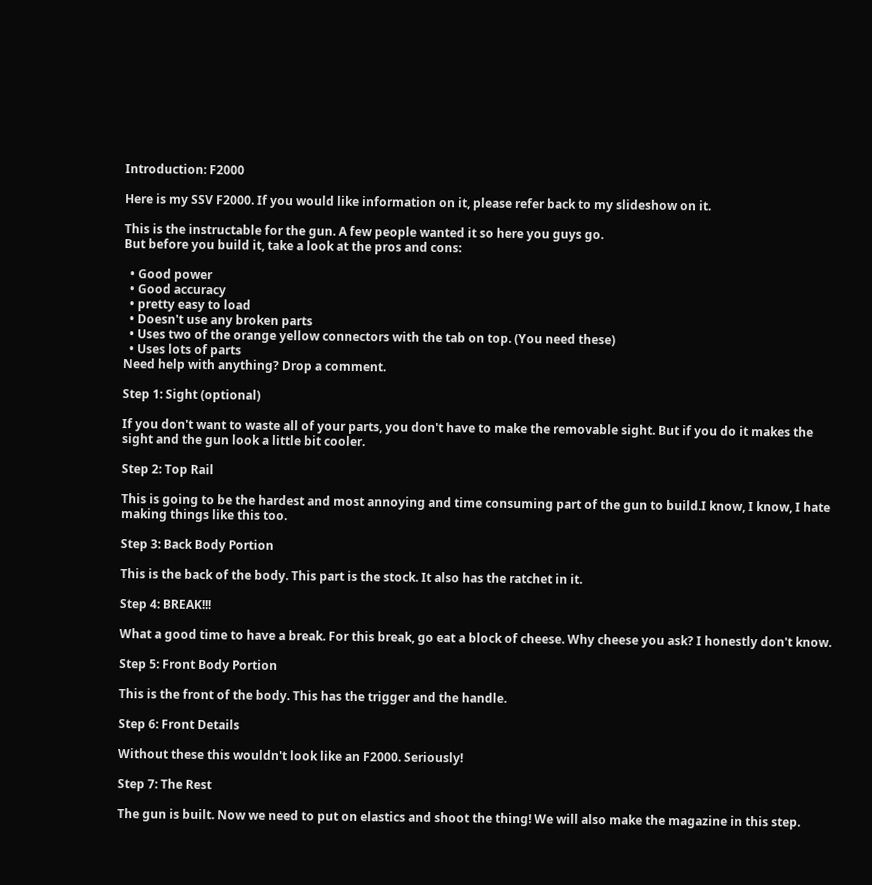Introduction: F2000

Here is my SSV F2000. If you would like information on it, please refer back to my slideshow on it.

This is the instructable for the gun. A few people wanted it so here you guys go.
But before you build it, take a look at the pros and cons:

  • Good power
  • Good accuracy
  • pretty easy to load
  • Doesn't use any broken parts
  • Uses two of the orange yellow connectors with the tab on top. (You need these)
  • Uses lots of parts
Need help with anything? Drop a comment.

Step 1: Sight (optional)

If you don't want to waste all of your parts, you don't have to make the removable sight. But if you do it makes the sight and the gun look a little bit cooler.

Step 2: Top Rail

This is going to be the hardest and most annoying and time consuming part of the gun to build.I know, I know, I hate making things like this too.

Step 3: Back Body Portion

This is the back of the body. This part is the stock. It also has the ratchet in it.

Step 4: BREAK!!!

What a good time to have a break. For this break, go eat a block of cheese. Why cheese you ask? I honestly don't know.

Step 5: Front Body Portion

This is the front of the body. This has the trigger and the handle.

Step 6: Front Details

Without these this wouldn't look like an F2000. Seriously!

Step 7: The Rest

The gun is built. Now we need to put on elastics and shoot the thing! We will also make the magazine in this step.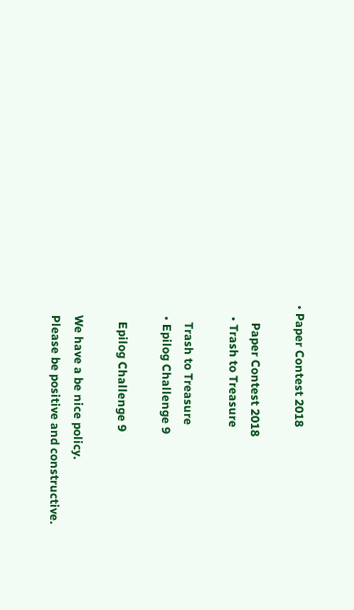• Paper Contest 2018

      Paper Contest 2018
    • Trash to Treasure

      Trash to Treasure
    • Epilog Challenge 9

      Epilog Challenge 9

    We have a be nice policy.
    Please be positive and constructive.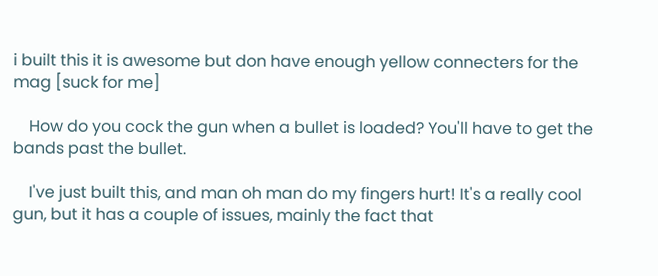i built this it is awesome but don have enough yellow connecters for the mag [suck for me]

    How do you cock the gun when a bullet is loaded? You'll have to get the bands past the bullet.

    I've just built this, and man oh man do my fingers hurt! It's a really cool gun, but it has a couple of issues, mainly the fact that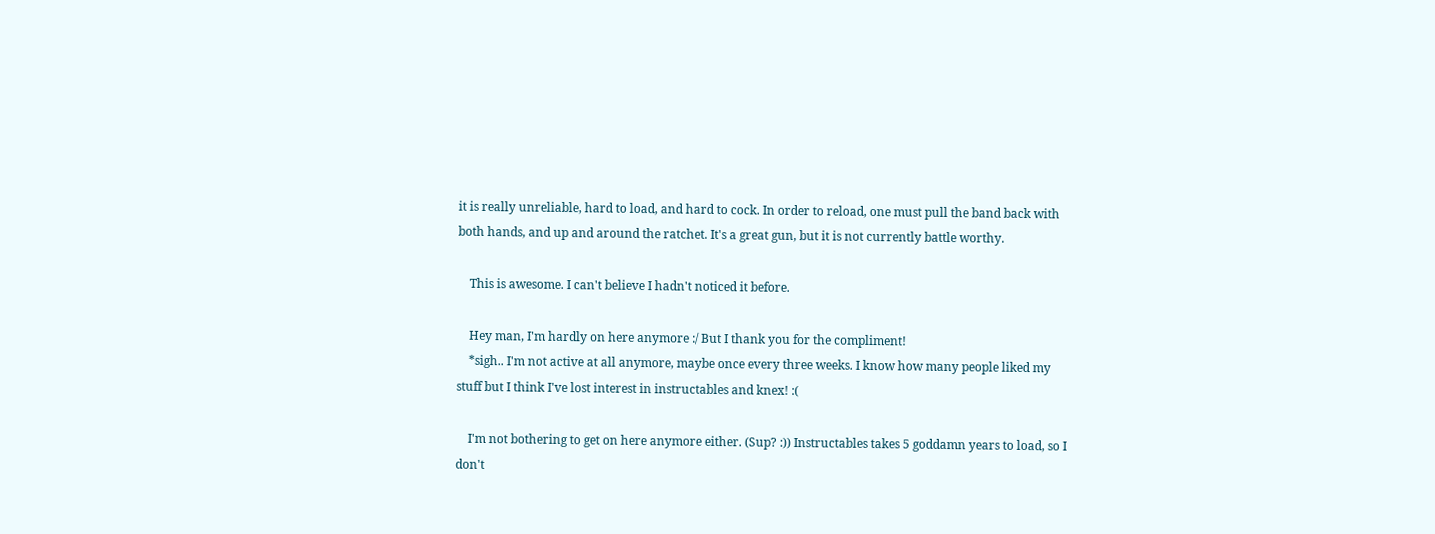it is really unreliable, hard to load, and hard to cock. In order to reload, one must pull the band back with both hands, and up and around the ratchet. It's a great gun, but it is not currently battle worthy.

    This is awesome. I can't believe I hadn't noticed it before.

    Hey man, I'm hardly on here anymore :/ But I thank you for the compliment!
    *sigh.. I'm not active at all anymore, maybe once every three weeks. I know how many people liked my stuff but I think I've lost interest in instructables and knex! :(

    I'm not bothering to get on here anymore either. (Sup? :)) Instructables takes 5 goddamn years to load, so I don't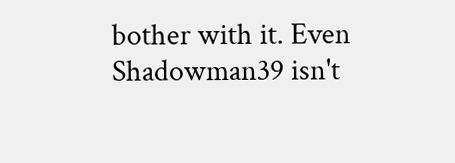bother with it. Even Shadowman39 isn't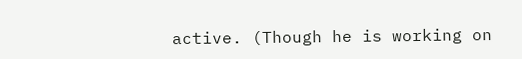active. (Though he is working on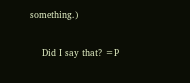something.)

    Did I say that? =P